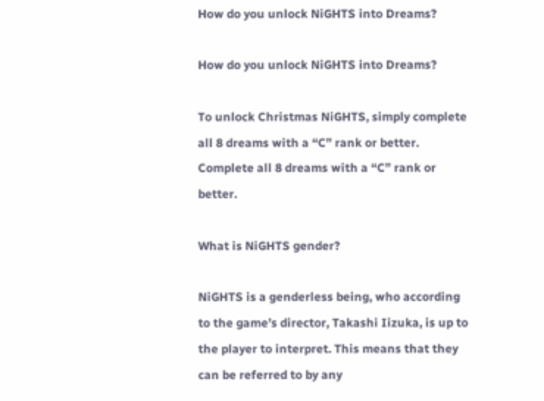How do you unlock NiGHTS into Dreams?

How do you unlock NiGHTS into Dreams?

To unlock Christmas NiGHTS, simply complete all 8 dreams with a “C” rank or better. Complete all 8 dreams with a “C” rank or better.

What is NiGHTS gender?

NiGHTS is a genderless being, who according to the game’s director, Takashi Iizuka, is up to the player to interpret. This means that they can be referred to by any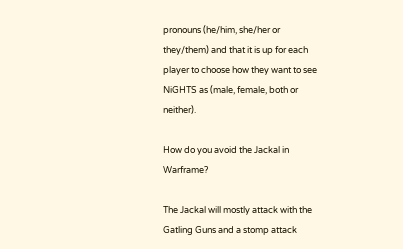pronouns (he/him, she/her or they/them) and that it is up for each player to choose how they want to see NiGHTS as (male, female, both or neither).

How do you avoid the Jackal in Warframe?

The Jackal will mostly attack with the Gatling Guns and a stomp attack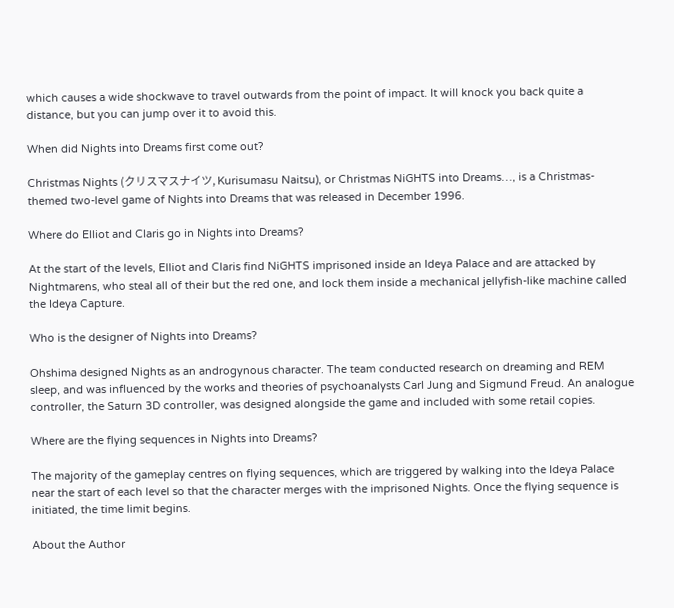which causes a wide shockwave to travel outwards from the point of impact. It will knock you back quite a distance, but you can jump over it to avoid this.

When did Nights into Dreams first come out?

Christmas Nights (クリスマスナイツ, Kurisumasu Naitsu), or Christmas NiGHTS into Dreams…, is a Christmas-themed two-level game of Nights into Dreams that was released in December 1996.

Where do Elliot and Claris go in Nights into Dreams?

At the start of the levels, Elliot and Claris find NiGHTS imprisoned inside an Ideya Palace and are attacked by Nightmarens, who steal all of their but the red one, and lock them inside a mechanical jellyfish-like machine called the Ideya Capture.

Who is the designer of Nights into Dreams?

Ohshima designed Nights as an androgynous character. The team conducted research on dreaming and REM sleep, and was influenced by the works and theories of psychoanalysts Carl Jung and Sigmund Freud. An analogue controller, the Saturn 3D controller, was designed alongside the game and included with some retail copies.

Where are the flying sequences in Nights into Dreams?

The majority of the gameplay centres on flying sequences, which are triggered by walking into the Ideya Palace near the start of each level so that the character merges with the imprisoned Nights. Once the flying sequence is initiated, the time limit begins.

About the Author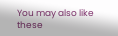You may also like these